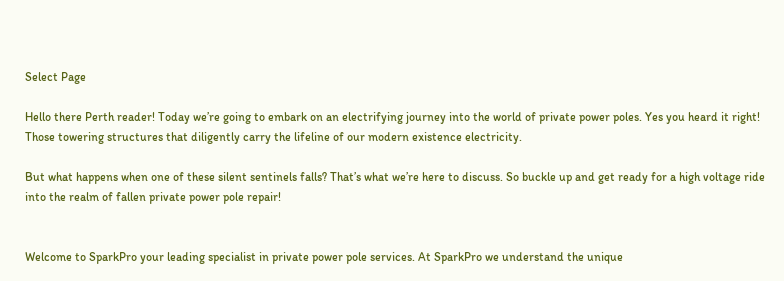Select Page

Hello there Perth reader! Today we’re going to embark on an electrifying journey into the world of private power poles. Yes you heard it right! Those towering structures that diligently carry the lifeline of our modern existence electricity.

But what happens when one of these silent sentinels falls? That’s what we’re here to discuss. So buckle up and get ready for a high voltage ride into the realm of fallen private power pole repair!


Welcome to SparkPro your leading specialist in private power pole services. At SparkPro we understand the unique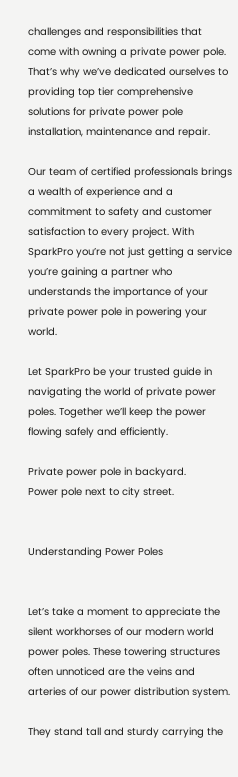challenges and responsibilities that come with owning a private power pole. That’s why we’ve dedicated ourselves to providing top tier comprehensive solutions for private power pole installation, maintenance and repair.

Our team of certified professionals brings a wealth of experience and a commitment to safety and customer satisfaction to every project. With SparkPro you’re not just getting a service you’re gaining a partner who understands the importance of your private power pole in powering your world.

Let SparkPro be your trusted guide in navigating the world of private power poles. Together we’ll keep the power flowing safely and efficiently.

Private power pole in backyard.
Power pole next to city street.


Understanding Power Poles


Let’s take a moment to appreciate the silent workhorses of our modern world  power poles. These towering structures often unnoticed are the veins and arteries of our power distribution system.

They stand tall and sturdy carrying the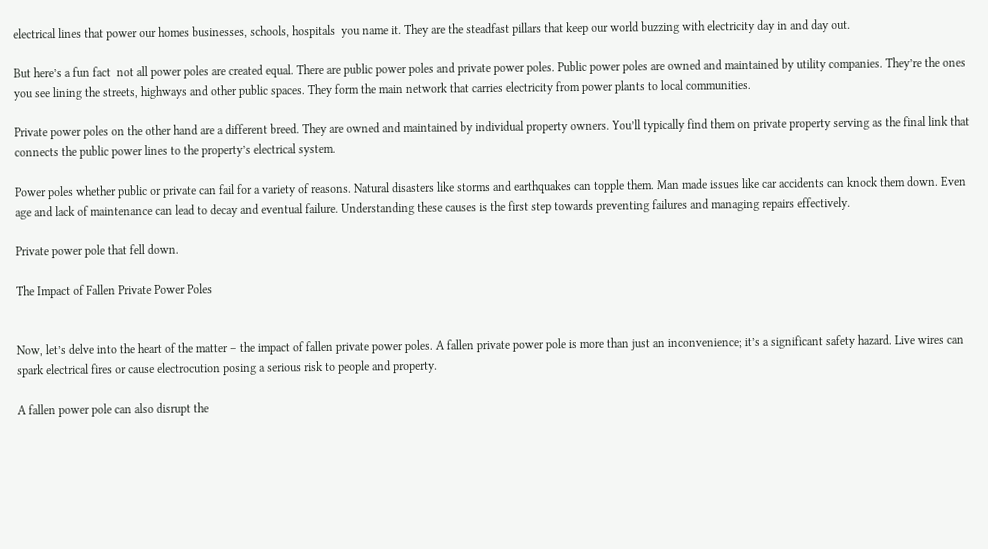electrical lines that power our homes businesses, schools, hospitals  you name it. They are the steadfast pillars that keep our world buzzing with electricity day in and day out.

But here’s a fun fact  not all power poles are created equal. There are public power poles and private power poles. Public power poles are owned and maintained by utility companies. They’re the ones you see lining the streets, highways and other public spaces. They form the main network that carries electricity from power plants to local communities.

Private power poles on the other hand are a different breed. They are owned and maintained by individual property owners. You’ll typically find them on private property serving as the final link that connects the public power lines to the property’s electrical system.

Power poles whether public or private can fail for a variety of reasons. Natural disasters like storms and earthquakes can topple them. Man made issues like car accidents can knock them down. Even age and lack of maintenance can lead to decay and eventual failure. Understanding these causes is the first step towards preventing failures and managing repairs effectively.

Private power pole that fell down.

The Impact of Fallen Private Power Poles


Now, let’s delve into the heart of the matter – the impact of fallen private power poles. A fallen private power pole is more than just an inconvenience; it’s a significant safety hazard. Live wires can spark electrical fires or cause electrocution posing a serious risk to people and property.

A fallen power pole can also disrupt the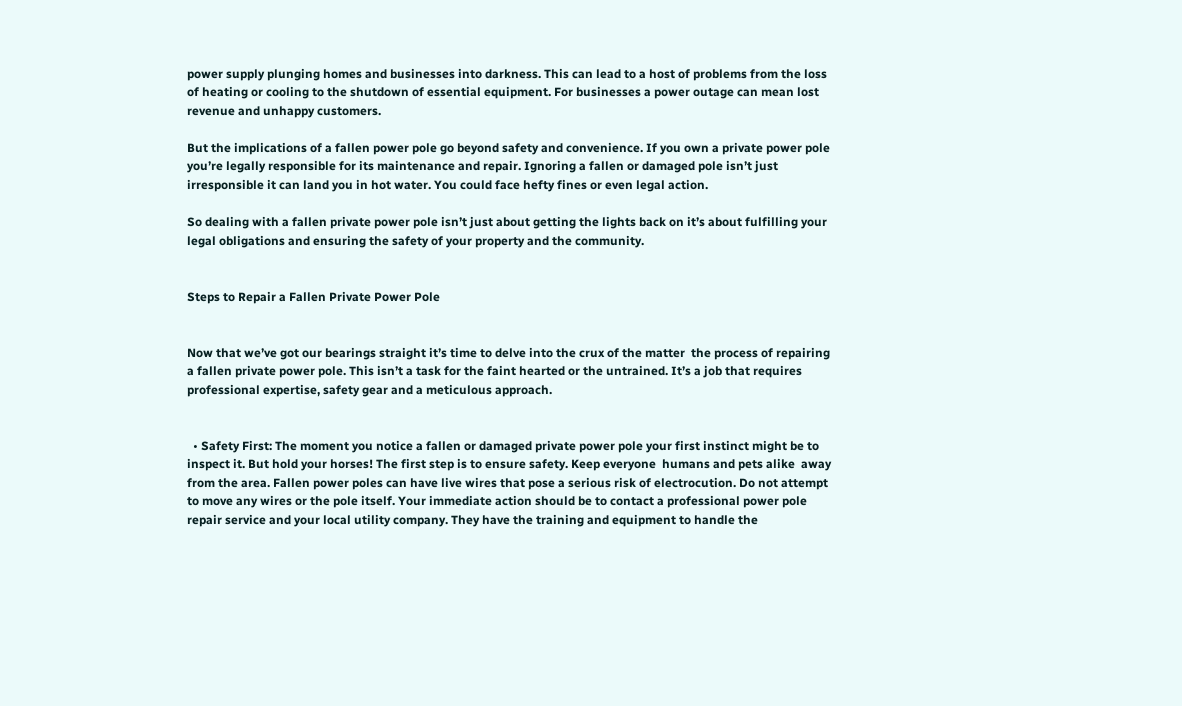power supply plunging homes and businesses into darkness. This can lead to a host of problems from the loss of heating or cooling to the shutdown of essential equipment. For businesses a power outage can mean lost revenue and unhappy customers.

But the implications of a fallen power pole go beyond safety and convenience. If you own a private power pole you’re legally responsible for its maintenance and repair. Ignoring a fallen or damaged pole isn’t just irresponsible it can land you in hot water. You could face hefty fines or even legal action.

So dealing with a fallen private power pole isn’t just about getting the lights back on it’s about fulfilling your legal obligations and ensuring the safety of your property and the community.


Steps to Repair a Fallen Private Power Pole


Now that we’ve got our bearings straight it’s time to delve into the crux of the matter  the process of repairing a fallen private power pole. This isn’t a task for the faint hearted or the untrained. It’s a job that requires professional expertise, safety gear and a meticulous approach.


  • Safety First: The moment you notice a fallen or damaged private power pole your first instinct might be to inspect it. But hold your horses! The first step is to ensure safety. Keep everyone  humans and pets alike  away from the area. Fallen power poles can have live wires that pose a serious risk of electrocution. Do not attempt to move any wires or the pole itself. Your immediate action should be to contact a professional power pole repair service and your local utility company. They have the training and equipment to handle the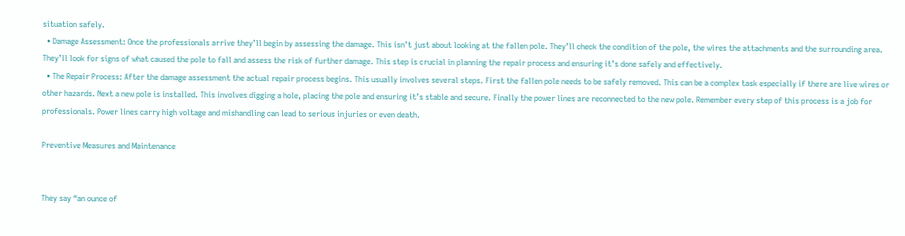situation safely.
  • Damage Assessment: Once the professionals arrive they’ll begin by assessing the damage. This isn’t just about looking at the fallen pole. They’ll check the condition of the pole, the wires the attachments and the surrounding area. They’ll look for signs of what caused the pole to fall and assess the risk of further damage. This step is crucial in planning the repair process and ensuring it’s done safely and effectively.
  • The Repair Process: After the damage assessment the actual repair process begins. This usually involves several steps. First the fallen pole needs to be safely removed. This can be a complex task especially if there are live wires or other hazards. Next a new pole is installed. This involves digging a hole, placing the pole and ensuring it’s stable and secure. Finally the power lines are reconnected to the new pole. Remember every step of this process is a job for professionals. Power lines carry high voltage and mishandling can lead to serious injuries or even death.

Preventive Measures and Maintenance


They say “an ounce of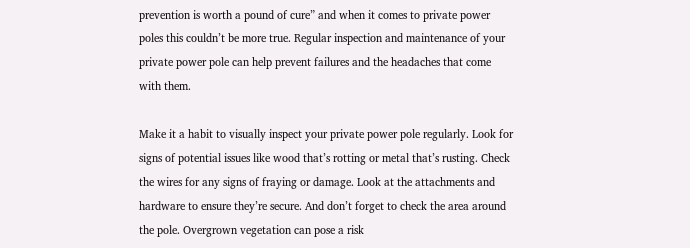prevention is worth a pound of cure” and when it comes to private power poles this couldn’t be more true. Regular inspection and maintenance of your private power pole can help prevent failures and the headaches that come with them.

Make it a habit to visually inspect your private power pole regularly. Look for signs of potential issues like wood that’s rotting or metal that’s rusting. Check the wires for any signs of fraying or damage. Look at the attachments and hardware to ensure they’re secure. And don’t forget to check the area around the pole. Overgrown vegetation can pose a risk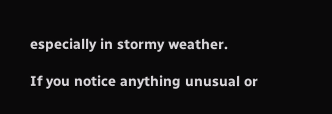especially in stormy weather.

If you notice anything unusual or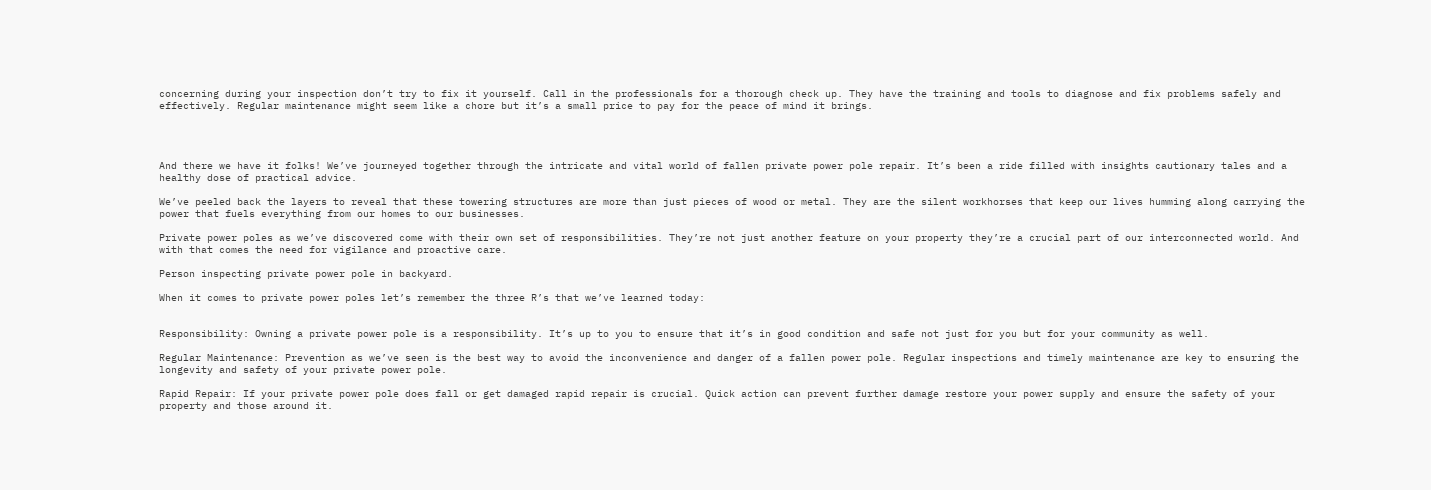concerning during your inspection don’t try to fix it yourself. Call in the professionals for a thorough check up. They have the training and tools to diagnose and fix problems safely and effectively. Regular maintenance might seem like a chore but it’s a small price to pay for the peace of mind it brings.




And there we have it folks! We’ve journeyed together through the intricate and vital world of fallen private power pole repair. It’s been a ride filled with insights cautionary tales and a healthy dose of practical advice.

We’ve peeled back the layers to reveal that these towering structures are more than just pieces of wood or metal. They are the silent workhorses that keep our lives humming along carrying the power that fuels everything from our homes to our businesses.

Private power poles as we’ve discovered come with their own set of responsibilities. They’re not just another feature on your property they’re a crucial part of our interconnected world. And with that comes the need for vigilance and proactive care.

Person inspecting private power pole in backyard.

When it comes to private power poles let’s remember the three R’s that we’ve learned today:


Responsibility: Owning a private power pole is a responsibility. It’s up to you to ensure that it’s in good condition and safe not just for you but for your community as well.

Regular Maintenance: Prevention as we’ve seen is the best way to avoid the inconvenience and danger of a fallen power pole. Regular inspections and timely maintenance are key to ensuring the longevity and safety of your private power pole.

Rapid Repair: If your private power pole does fall or get damaged rapid repair is crucial. Quick action can prevent further damage restore your power supply and ensure the safety of your property and those around it.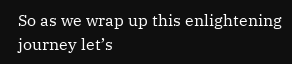So as we wrap up this enlightening journey let’s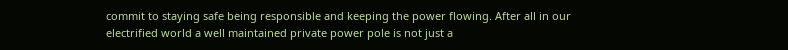commit to staying safe being responsible and keeping the power flowing. After all in our electrified world a well maintained private power pole is not just a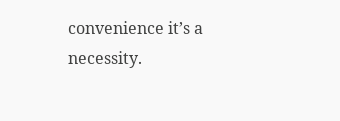convenience it’s a necessity.